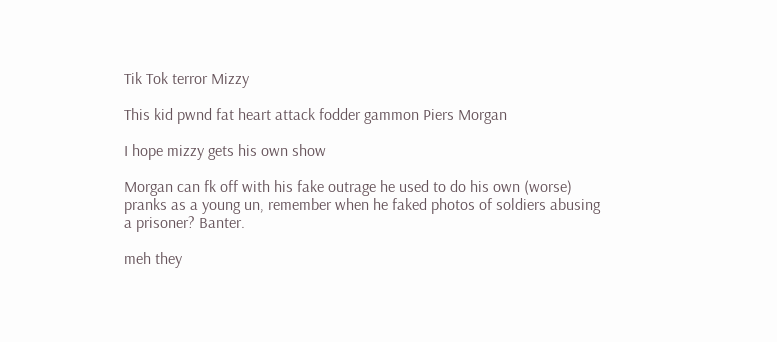Tik Tok terror Mizzy

This kid pwnd fat heart attack fodder gammon Piers Morgan

I hope mizzy gets his own show

Morgan can fk off with his fake outrage he used to do his own (worse) pranks as a young un, remember when he faked photos of soldiers abusing a prisoner? Banter.

meh they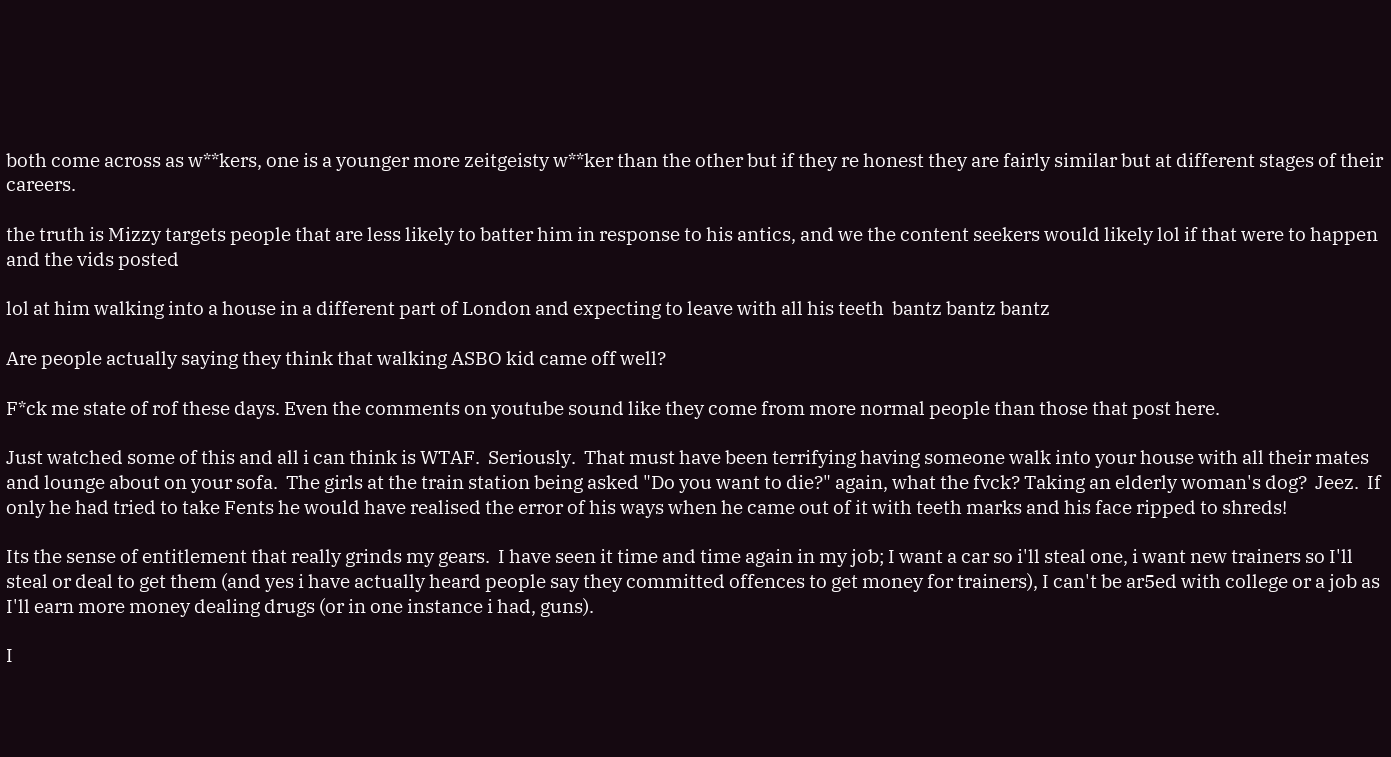both come across as w**kers, one is a younger more zeitgeisty w**ker than the other but if they re honest they are fairly similar but at different stages of their careers.

the truth is Mizzy targets people that are less likely to batter him in response to his antics, and we the content seekers would likely lol if that were to happen and the vids posted

lol at him walking into a house in a different part of London and expecting to leave with all his teeth  bantz bantz bantz

Are people actually saying they think that walking ASBO kid came off well?

F*ck me state of rof these days. Even the comments on youtube sound like they come from more normal people than those that post here.

Just watched some of this and all i can think is WTAF.  Seriously.  That must have been terrifying having someone walk into your house with all their mates and lounge about on your sofa.  The girls at the train station being asked "Do you want to die?" again, what the fvck? Taking an elderly woman's dog?  Jeez.  If only he had tried to take Fents he would have realised the error of his ways when he came out of it with teeth marks and his face ripped to shreds!

Its the sense of entitlement that really grinds my gears.  I have seen it time and time again in my job; I want a car so i'll steal one, i want new trainers so I'll steal or deal to get them (and yes i have actually heard people say they committed offences to get money for trainers), I can't be ar5ed with college or a job as I'll earn more money dealing drugs (or in one instance i had, guns).

I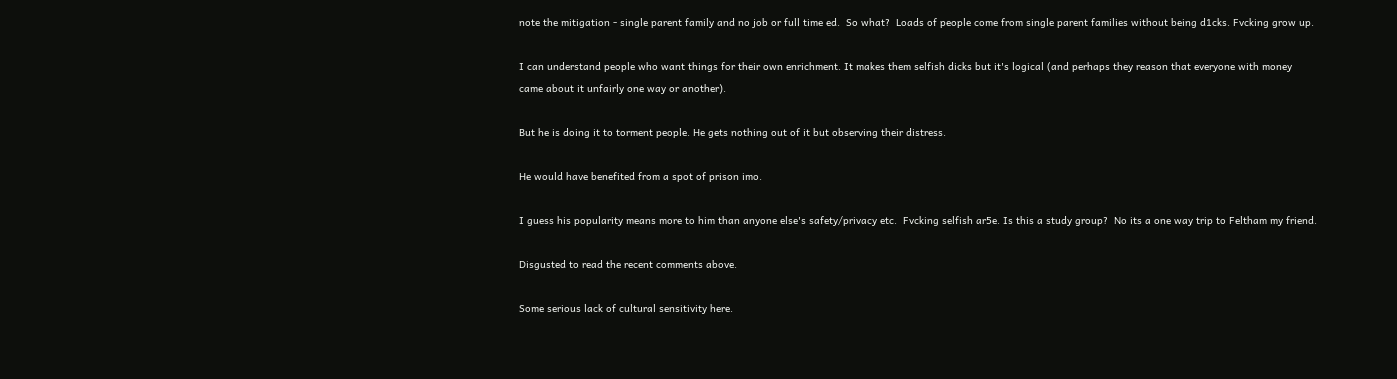note the mitigation - single parent family and no job or full time ed.  So what?  Loads of people come from single parent families without being d1cks. Fvcking grow up.

I can understand people who want things for their own enrichment. It makes them selfish dicks but it's logical (and perhaps they reason that everyone with money came about it unfairly one way or another).

But he is doing it to torment people. He gets nothing out of it but observing their distress.

He would have benefited from a spot of prison imo.

I guess his popularity means more to him than anyone else's safety/privacy etc.  Fvcking selfish ar5e. Is this a study group?  No its a one way trip to Feltham my friend.

Disgusted to read the recent comments above.

Some serious lack of cultural sensitivity here.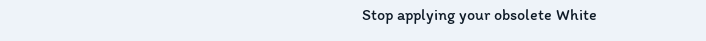Stop applying your obsolete White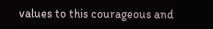values to this courageous and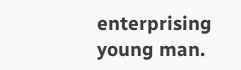enterprising young man.